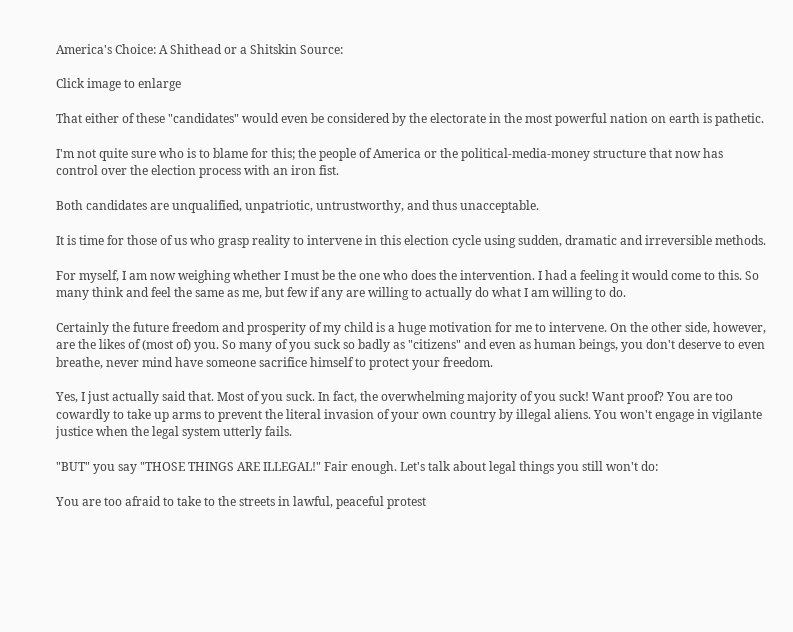America's Choice: A Shithead or a Shitskin Source:

Click image to enlarge

That either of these "candidates" would even be considered by the electorate in the most powerful nation on earth is pathetic.

I'm not quite sure who is to blame for this; the people of America or the political-media-money structure that now has control over the election process with an iron fist.

Both candidates are unqualified, unpatriotic, untrustworthy, and thus unacceptable.

It is time for those of us who grasp reality to intervene in this election cycle using sudden, dramatic and irreversible methods.

For myself, I am now weighing whether I must be the one who does the intervention. I had a feeling it would come to this. So many think and feel the same as me, but few if any are willing to actually do what I am willing to do.

Certainly the future freedom and prosperity of my child is a huge motivation for me to intervene. On the other side, however, are the likes of (most of) you. So many of you suck so badly as "citizens" and even as human beings, you don't deserve to even breathe, never mind have someone sacrifice himself to protect your freedom.

Yes, I just actually said that. Most of you suck. In fact, the overwhelming majority of you suck! Want proof? You are too cowardly to take up arms to prevent the literal invasion of your own country by illegal aliens. You won't engage in vigilante justice when the legal system utterly fails.

"BUT" you say "THOSE THINGS ARE ILLEGAL!" Fair enough. Let's talk about legal things you still won't do:

You are too afraid to take to the streets in lawful, peaceful protest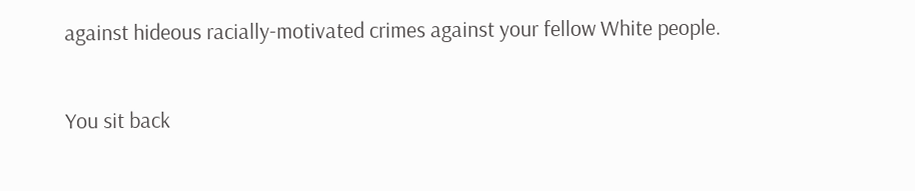against hideous racially-motivated crimes against your fellow White people.

You sit back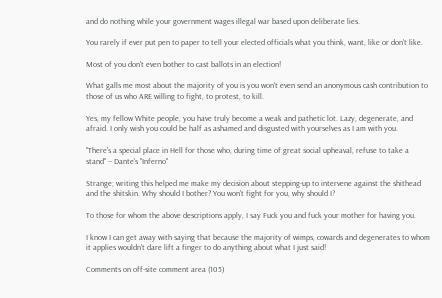and do nothing while your government wages illegal war based upon deliberate lies.

You rarely if ever put pen to paper to tell your elected officials what you think, want, like or don't like.

Most of you don't even bother to cast ballots in an election!

What galls me most about the majority of you is you won't even send an anonymous cash contribution to those of us who ARE willing to fight, to protest, to kill.

Yes, my fellow White people, you have truly become a weak and pathetic lot. Lazy, degenerate, and afraid. I only wish you could be half as ashamed and disgusted with yourselves as I am with you.

"There's a special place in Hell for those who, during time of great social upheaval, refuse to take a stand" -- Dante's "Inferno"

Strange; writing this helped me make my decision about stepping-up to intervene against the shithead and the shitskin. Why should I bother? You won't fight for you, why should I?

To those for whom the above descriptions apply, I say Fuck you and fuck your mother for having you.

I know I can get away with saying that because the majority of wimps, cowards and degenerates to whom it applies wouldn't dare lift a finger to do anything about what I just said!

Comments on off-site comment area (105)